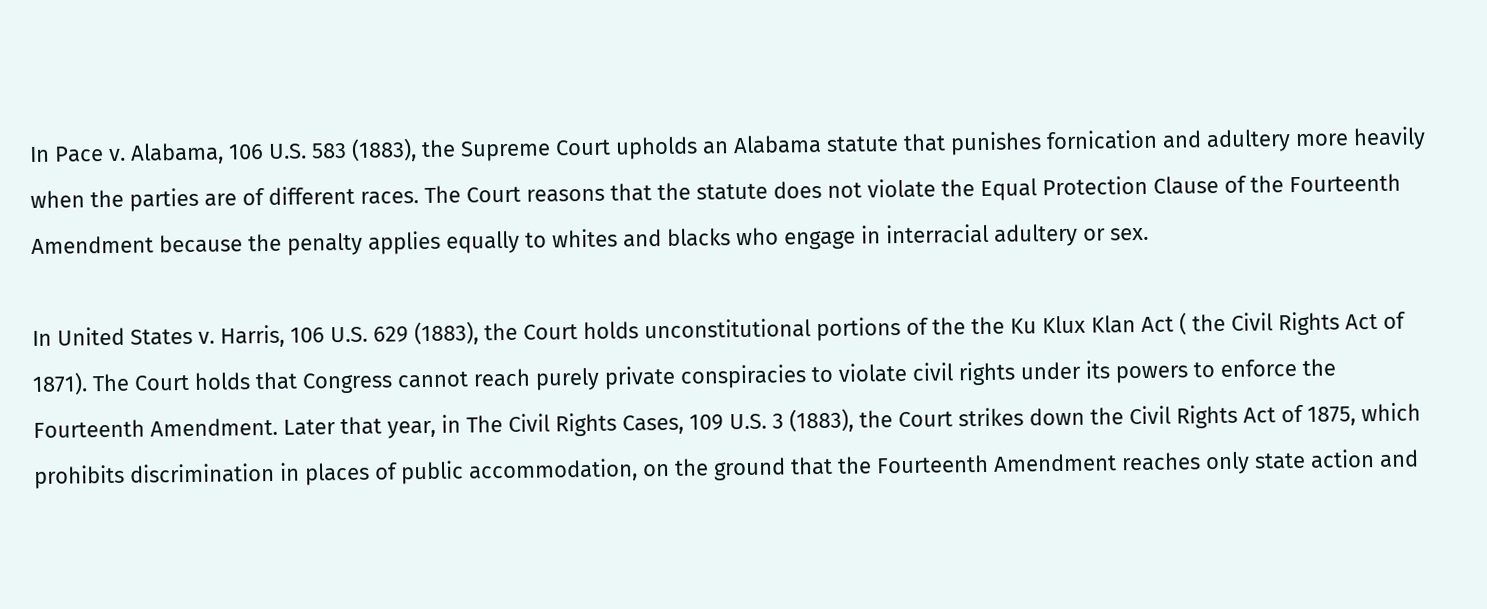In Pace v. Alabama, 106 U.S. 583 (1883), the Supreme Court upholds an Alabama statute that punishes fornication and adultery more heavily when the parties are of different races. The Court reasons that the statute does not violate the Equal Protection Clause of the Fourteenth Amendment because the penalty applies equally to whites and blacks who engage in interracial adultery or sex.

In United States v. Harris, 106 U.S. 629 (1883), the Court holds unconstitutional portions of the the Ku Klux Klan Act ( the Civil Rights Act of 1871). The Court holds that Congress cannot reach purely private conspiracies to violate civil rights under its powers to enforce the Fourteenth Amendment. Later that year, in The Civil Rights Cases, 109 U.S. 3 (1883), the Court strikes down the Civil Rights Act of 1875, which prohibits discrimination in places of public accommodation, on the ground that the Fourteenth Amendment reaches only state action and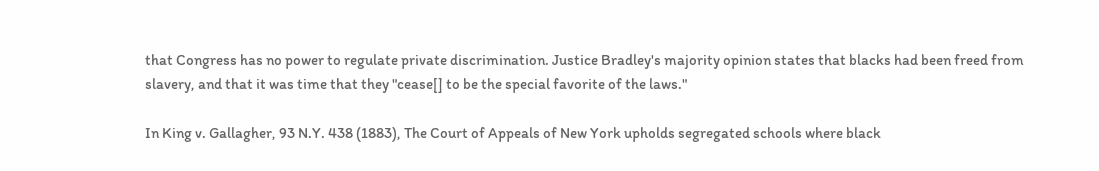that Congress has no power to regulate private discrimination. Justice Bradley's majority opinion states that blacks had been freed from slavery, and that it was time that they "cease[] to be the special favorite of the laws."

In King v. Gallagher, 93 N.Y. 438 (1883), The Court of Appeals of New York upholds segregated schools where black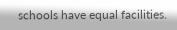schools have equal facilities.